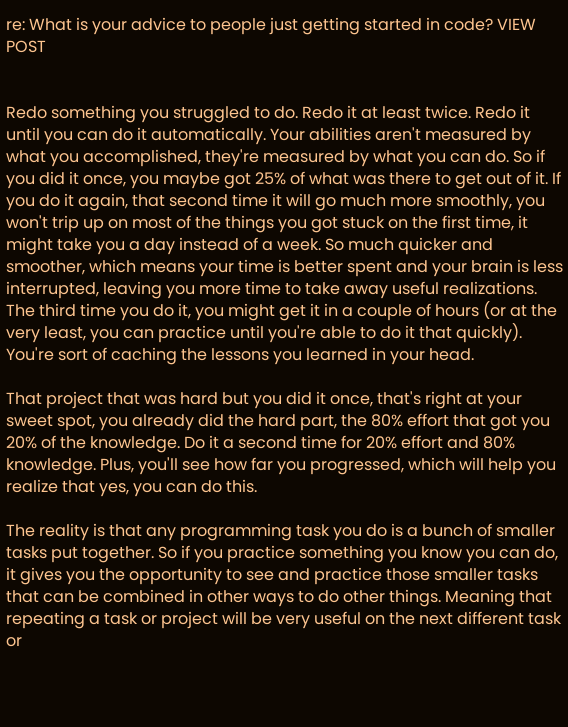re: What is your advice to people just getting started in code? VIEW POST


Redo something you struggled to do. Redo it at least twice. Redo it until you can do it automatically. Your abilities aren't measured by what you accomplished, they're measured by what you can do. So if you did it once, you maybe got 25% of what was there to get out of it. If you do it again, that second time it will go much more smoothly, you won't trip up on most of the things you got stuck on the first time, it might take you a day instead of a week. So much quicker and smoother, which means your time is better spent and your brain is less interrupted, leaving you more time to take away useful realizations. The third time you do it, you might get it in a couple of hours (or at the very least, you can practice until you're able to do it that quickly). You're sort of caching the lessons you learned in your head.

That project that was hard but you did it once, that's right at your sweet spot, you already did the hard part, the 80% effort that got you 20% of the knowledge. Do it a second time for 20% effort and 80% knowledge. Plus, you'll see how far you progressed, which will help you realize that yes, you can do this.

The reality is that any programming task you do is a bunch of smaller tasks put together. So if you practice something you know you can do, it gives you the opportunity to see and practice those smaller tasks that can be combined in other ways to do other things. Meaning that repeating a task or project will be very useful on the next different task or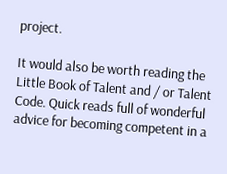project.

It would also be worth reading the Little Book of Talent and / or Talent Code. Quick reads full of wonderful advice for becoming competent in a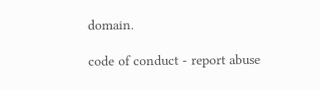domain.

code of conduct - report abuse